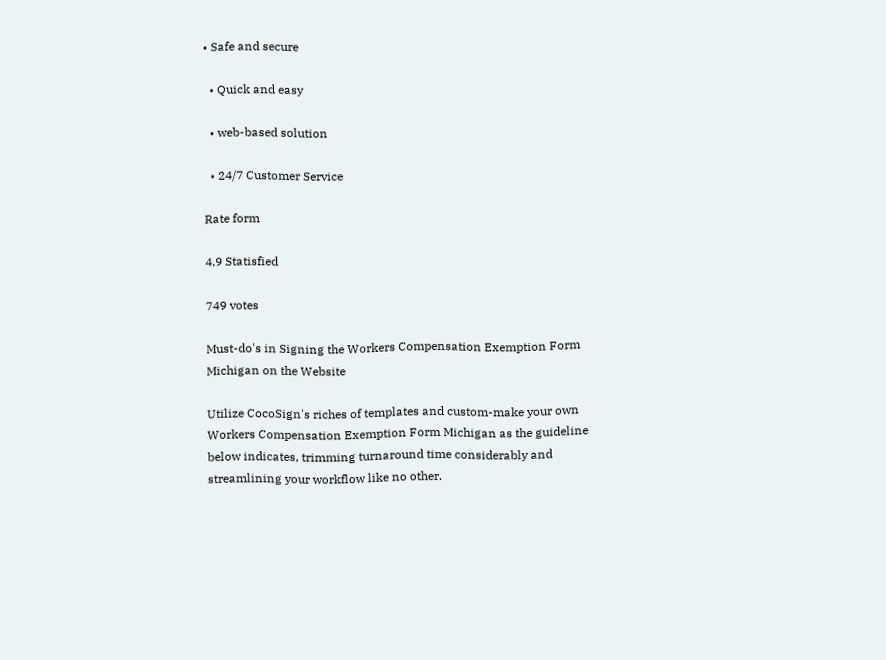• Safe and secure

  • Quick and easy

  • web-based solution

  • 24/7 Customer Service

Rate form

4.9 Statisfied

749 votes

Must-do's in Signing the Workers Compensation Exemption Form Michigan on the Website

Utilize CocoSign's riches of templates and custom-make your own Workers Compensation Exemption Form Michigan as the guideline below indicates, trimming turnaround time considerably and streamlining your workflow like no other.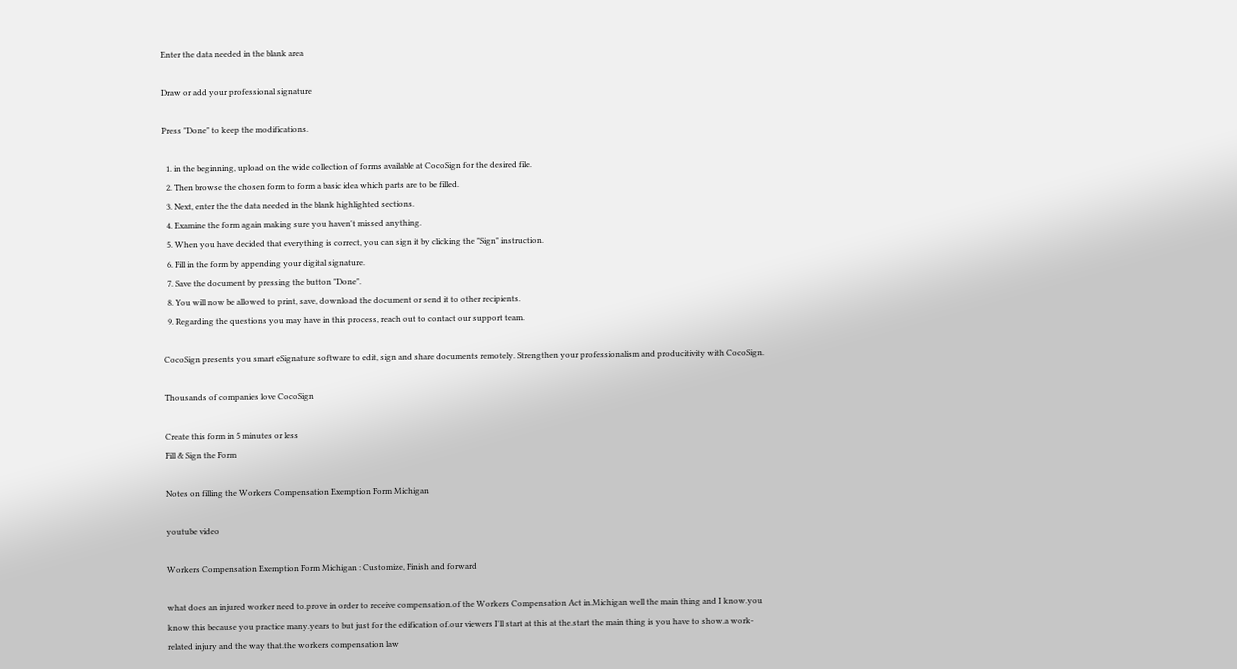Enter the data needed in the blank area

Draw or add your professional signature

Press "Done" to keep the modifications.

  1. in the beginning, upload on the wide collection of forms available at CocoSign for the desired file.
  2. Then browse the chosen form to form a basic idea which parts are to be filled.
  3. Next, enter the the data needed in the blank highlighted sections.
  4. Examine the form again making sure you haven't missed anything.
  5. When you have decided that everything is correct, you can sign it by clicking the "Sign" instruction.
  6. Fill in the form by appending your digital signature.
  7. Save the document by pressing the button "Done".
  8. You will now be allowed to print, save, download the document or send it to other recipients.
  9. Regarding the questions you may have in this process, reach out to contact our support team.

CocoSign presents you smart eSignature software to edit, sign and share documents remotely. Strengthen your professionalism and producitivity with CocoSign.

Thousands of companies love CocoSign

Create this form in 5 minutes or less
Fill & Sign the Form

Notes on filling the Workers Compensation Exemption Form Michigan

youtube video

Workers Compensation Exemption Form Michigan : Customize, Finish and forward

what does an injured worker need to.prove in order to receive compensation.of the Workers Compensation Act in.Michigan well the main thing and I know.you know this because you practice many.years to but just for the edification of.our viewers I'll start at this at the.start the main thing is you have to show.a work-related injury and the way that.the workers compensation law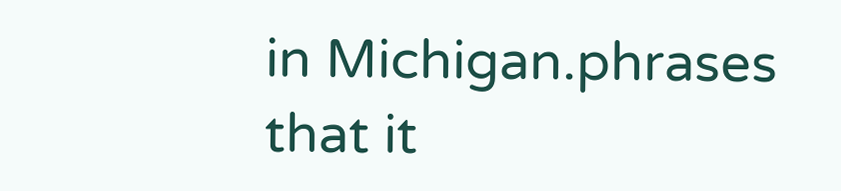in Michigan.phrases that it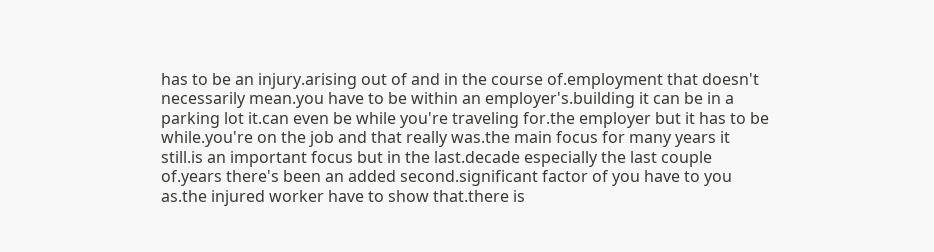has to be an injury.arising out of and in the course of.employment that doesn't necessarily mean.you have to be within an employer's.building it can be in a parking lot it.can even be while you're traveling for.the employer but it has to be while.you're on the job and that really was.the main focus for many years it still.is an important focus but in the last.decade especially the last couple of.years there's been an added second.significant factor of you have to you as.the injured worker have to show that.there is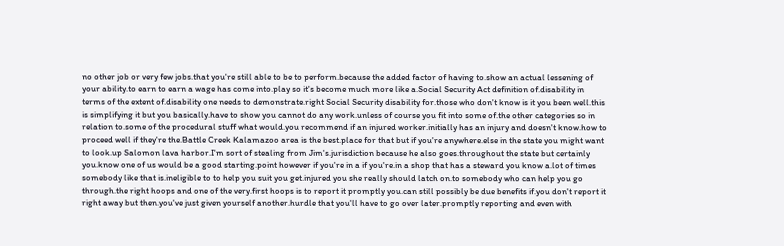no other job or very few jobs.that you're still able to be to perform.because the added factor of having to.show an actual lessening of your ability.to earn to earn a wage has come into.play so it's become much more like a.Social Security Act definition of.disability in terms of the extent of.disability one needs to demonstrate.right Social Security disability for.those who don't know is it you been well.this is simplifying it but you basically.have to show you cannot do any work.unless of course you fit into some of.the other categories so in relation to.some of the procedural stuff what would.you recommend if an injured worker.initially has an injury and doesn't know.how to proceed well if they're the.Battle Creek Kalamazoo area is the best.place for that but if you're anywhere.else in the state you might want to look.up Salomon lava harbor.I'm sort of stealing from Jim's.jurisdiction because he also goes.throughout the state but certainly you.know one of us would be a good starting.point however if you're in a if you're.in a shop that has a steward you know a.lot of times somebody like that is.ineligible to to help you suit you get.injured you she really should latch on.to somebody who can help you go through.the right hoops and one of the very.first hoops is to report it promptly you.can still possibly be due benefits if.you don't report it right away but then.you've just given yourself another.hurdle that you'll have to go over later.promptly reporting and even with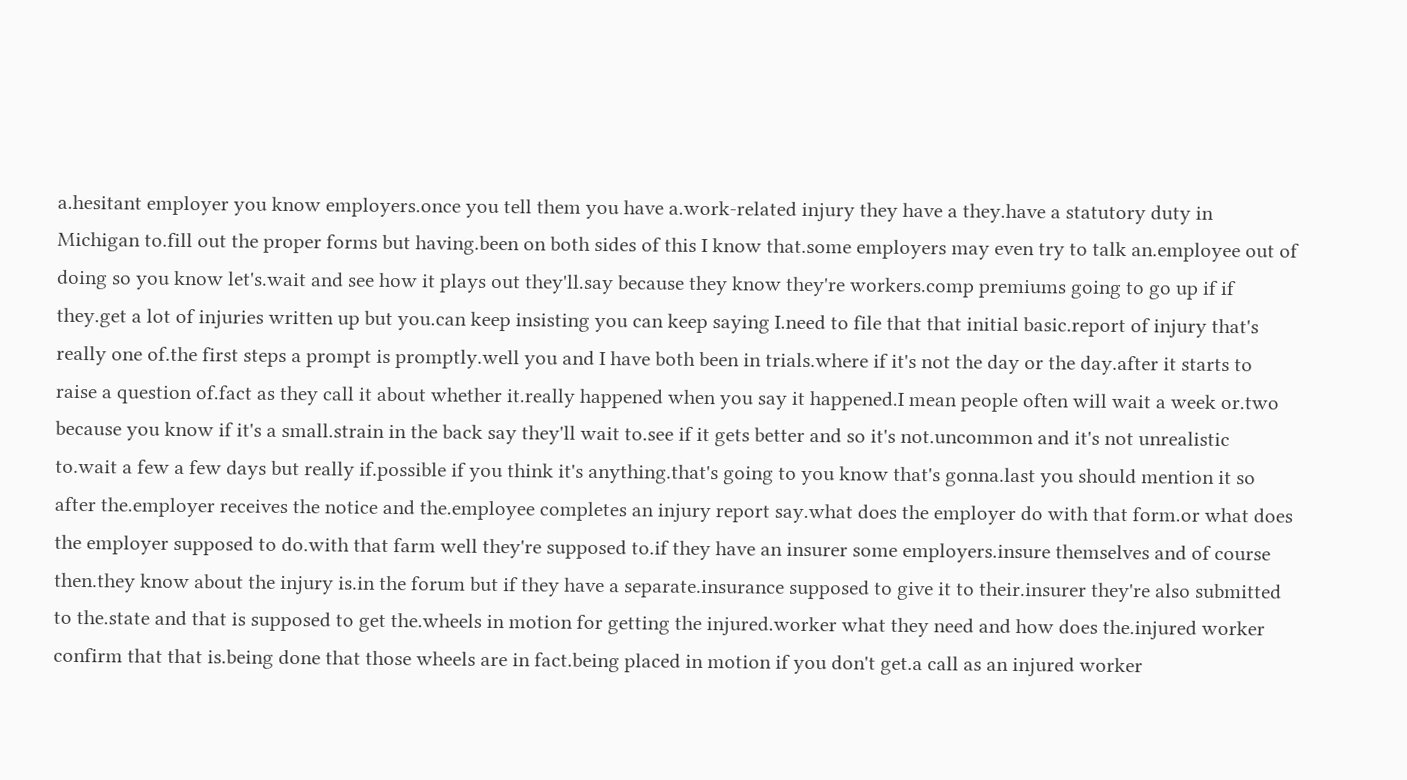a.hesitant employer you know employers.once you tell them you have a.work-related injury they have a they.have a statutory duty in Michigan to.fill out the proper forms but having.been on both sides of this I know that.some employers may even try to talk an.employee out of doing so you know let's.wait and see how it plays out they'll.say because they know they're workers.comp premiums going to go up if if they.get a lot of injuries written up but you.can keep insisting you can keep saying I.need to file that that initial basic.report of injury that's really one of.the first steps a prompt is promptly.well you and I have both been in trials.where if it's not the day or the day.after it starts to raise a question of.fact as they call it about whether it.really happened when you say it happened.I mean people often will wait a week or.two because you know if it's a small.strain in the back say they'll wait to.see if it gets better and so it's not.uncommon and it's not unrealistic to.wait a few a few days but really if.possible if you think it's anything.that's going to you know that's gonna.last you should mention it so after the.employer receives the notice and the.employee completes an injury report say.what does the employer do with that form.or what does the employer supposed to do.with that farm well they're supposed to.if they have an insurer some employers.insure themselves and of course then.they know about the injury is.in the forum but if they have a separate.insurance supposed to give it to their.insurer they're also submitted to the.state and that is supposed to get the.wheels in motion for getting the injured.worker what they need and how does the.injured worker confirm that that is.being done that those wheels are in fact.being placed in motion if you don't get.a call as an injured worker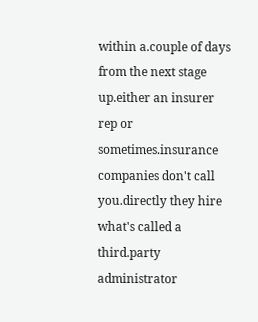within a.couple of days from the next stage up.either an insurer rep or sometimes.insurance companies don't call you.directly they hire what's called a third.party administrator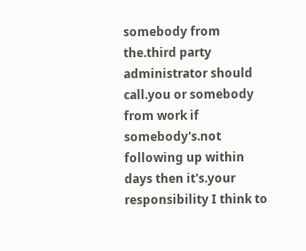somebody from the.third party administrator should call.you or somebody from work if somebody's.not following up within days then it's.your responsibility I think to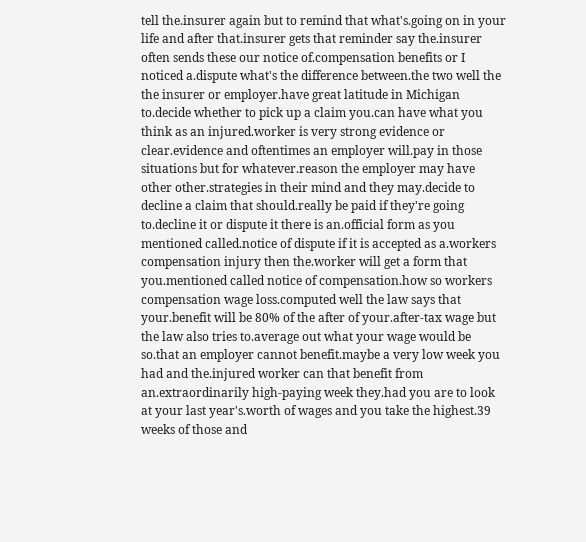tell the.insurer again but to remind that what's.going on in your life and after that.insurer gets that reminder say the.insurer often sends these our notice of.compensation benefits or I noticed a.dispute what's the difference between.the two well the the insurer or employer.have great latitude in Michigan to.decide whether to pick up a claim you.can have what you think as an injured.worker is very strong evidence or clear.evidence and oftentimes an employer will.pay in those situations but for whatever.reason the employer may have other other.strategies in their mind and they may.decide to decline a claim that should.really be paid if they're going to.decline it or dispute it there is an.official form as you mentioned called.notice of dispute if it is accepted as a.workers compensation injury then the.worker will get a form that you.mentioned called notice of compensation.how so workers compensation wage loss.computed well the law says that your.benefit will be 80% of the after of your.after-tax wage but the law also tries to.average out what your wage would be so.that an employer cannot benefit.maybe a very low week you had and the.injured worker can that benefit from an.extraordinarily high-paying week they.had you are to look at your last year's.worth of wages and you take the highest.39 weeks of those and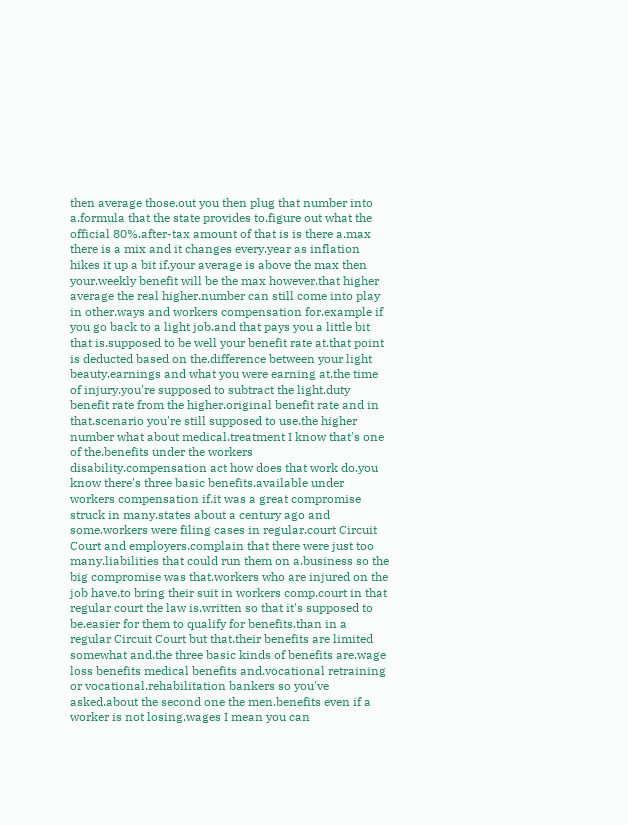then average those.out you then plug that number into a.formula that the state provides to.figure out what the official 80%.after-tax amount of that is is there a.max there is a mix and it changes every.year as inflation hikes it up a bit if.your average is above the max then your.weekly benefit will be the max however.that higher average the real higher.number can still come into play in other.ways and workers compensation for.example if you go back to a light job.and that pays you a little bit that is.supposed to be well your benefit rate at.that point is deducted based on the.difference between your light beauty.earnings and what you were earning at.the time of injury.you're supposed to subtract the light.duty benefit rate from the higher.original benefit rate and in that.scenario you're still supposed to use.the higher number what about medical.treatment I know that's one of the.benefits under the workers disability.compensation act how does that work do.you know there's three basic benefits.available under workers compensation if.it was a great compromise struck in many.states about a century ago and some.workers were filing cases in regular.court Circuit Court and employers.complain that there were just too many.liabilities that could run them on a.business so the big compromise was that.workers who are injured on the job have.to bring their suit in workers comp.court in that regular court the law is.written so that it's supposed to be.easier for them to qualify for benefits.than in a regular Circuit Court but that.their benefits are limited somewhat and.the three basic kinds of benefits are.wage loss benefits medical benefits and.vocational retraining or vocational.rehabilitation bankers so you've asked.about the second one the men.benefits even if a worker is not losing.wages I mean you can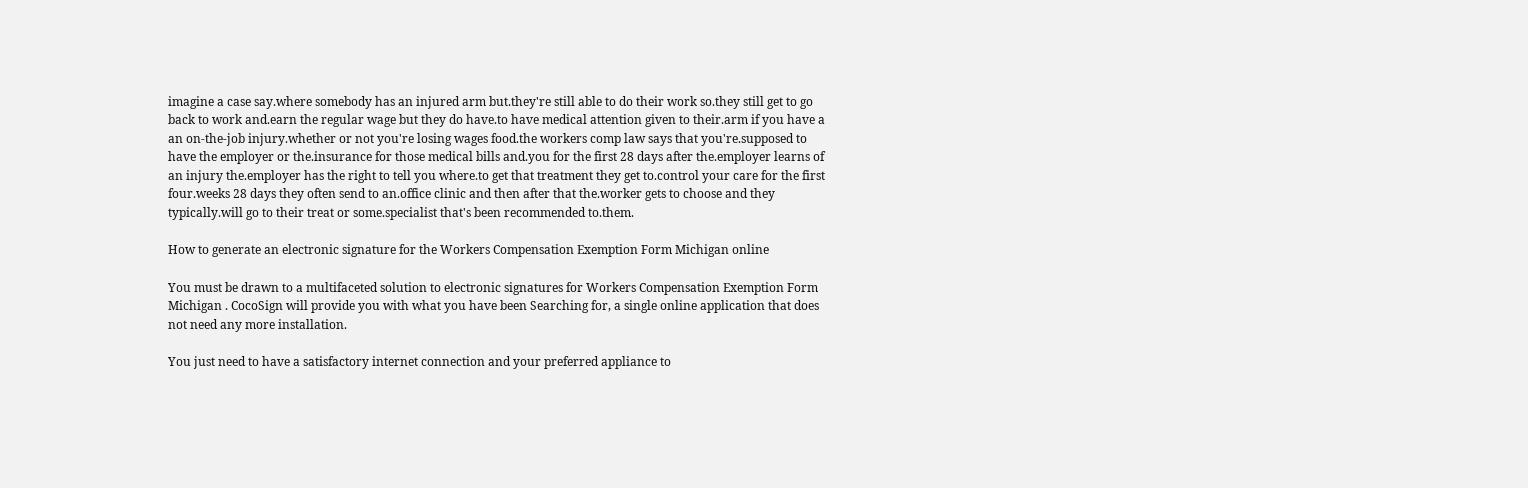imagine a case say.where somebody has an injured arm but.they're still able to do their work so.they still get to go back to work and.earn the regular wage but they do have.to have medical attention given to their.arm if you have a an on-the-job injury.whether or not you're losing wages food.the workers comp law says that you're.supposed to have the employer or the.insurance for those medical bills and.you for the first 28 days after the.employer learns of an injury the.employer has the right to tell you where.to get that treatment they get to.control your care for the first four.weeks 28 days they often send to an.office clinic and then after that the.worker gets to choose and they typically.will go to their treat or some.specialist that's been recommended to.them.

How to generate an electronic signature for the Workers Compensation Exemption Form Michigan online

You must be drawn to a multifaceted solution to electronic signatures for Workers Compensation Exemption Form Michigan . CocoSign will provide you with what you have been Searching for, a single online application that does not need any more installation.

You just need to have a satisfactory internet connection and your preferred appliance to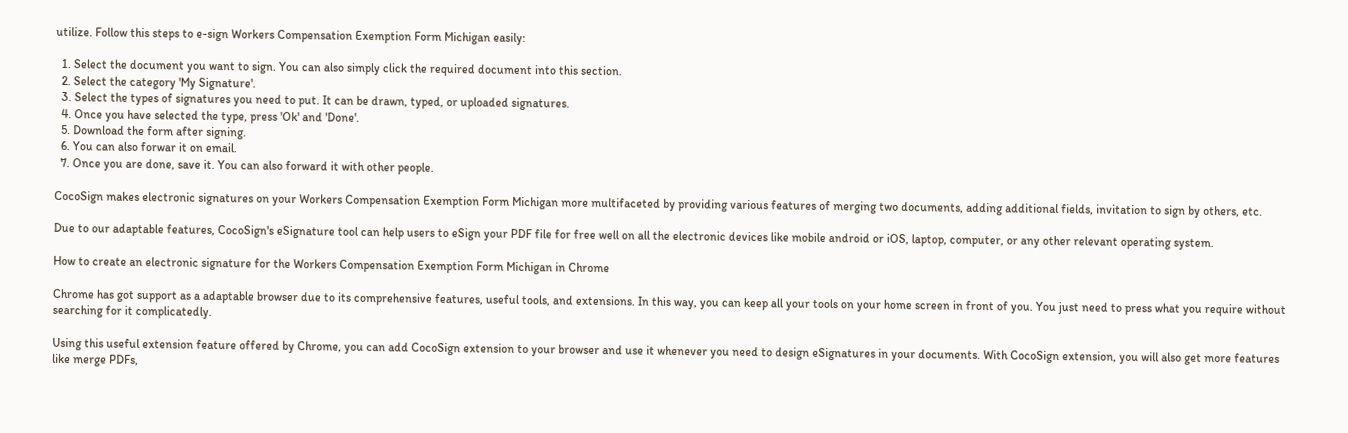utilize. Follow this steps to e-sign Workers Compensation Exemption Form Michigan easily:

  1. Select the document you want to sign. You can also simply click the required document into this section.
  2. Select the category 'My Signature'.
  3. Select the types of signatures you need to put. It can be drawn, typed, or uploaded signatures.
  4. Once you have selected the type, press 'Ok' and 'Done'.
  5. Download the form after signing.
  6. You can also forwar it on email.
  7. Once you are done, save it. You can also forward it with other people.

CocoSign makes electronic signatures on your Workers Compensation Exemption Form Michigan more multifaceted by providing various features of merging two documents, adding additional fields, invitation to sign by others, etc.

Due to our adaptable features, CocoSign's eSignature tool can help users to eSign your PDF file for free well on all the electronic devices like mobile android or iOS, laptop, computer, or any other relevant operating system.

How to create an electronic signature for the Workers Compensation Exemption Form Michigan in Chrome

Chrome has got support as a adaptable browser due to its comprehensive features, useful tools, and extensions. In this way, you can keep all your tools on your home screen in front of you. You just need to press what you require without searching for it complicatedly.

Using this useful extension feature offered by Chrome, you can add CocoSign extension to your browser and use it whenever you need to design eSignatures in your documents. With CocoSign extension, you will also get more features like merge PDFs,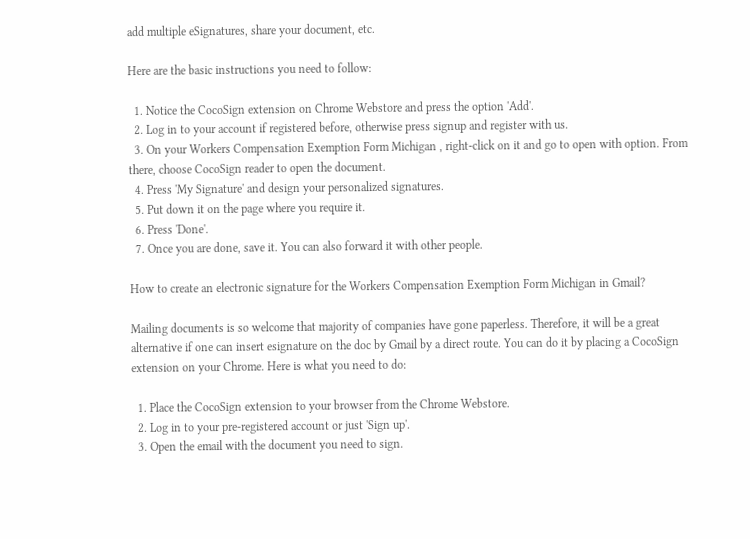add multiple eSignatures, share your document, etc.

Here are the basic instructions you need to follow:

  1. Notice the CocoSign extension on Chrome Webstore and press the option 'Add'.
  2. Log in to your account if registered before, otherwise press signup and register with us.
  3. On your Workers Compensation Exemption Form Michigan , right-click on it and go to open with option. From there, choose CocoSign reader to open the document.
  4. Press 'My Signature' and design your personalized signatures.
  5. Put down it on the page where you require it.
  6. Press 'Done'.
  7. Once you are done, save it. You can also forward it with other people.

How to create an electronic signature for the Workers Compensation Exemption Form Michigan in Gmail?

Mailing documents is so welcome that majority of companies have gone paperless. Therefore, it will be a great alternative if one can insert esignature on the doc by Gmail by a direct route. You can do it by placing a CocoSign extension on your Chrome. Here is what you need to do:

  1. Place the CocoSign extension to your browser from the Chrome Webstore.
  2. Log in to your pre-registered account or just 'Sign up'.
  3. Open the email with the document you need to sign.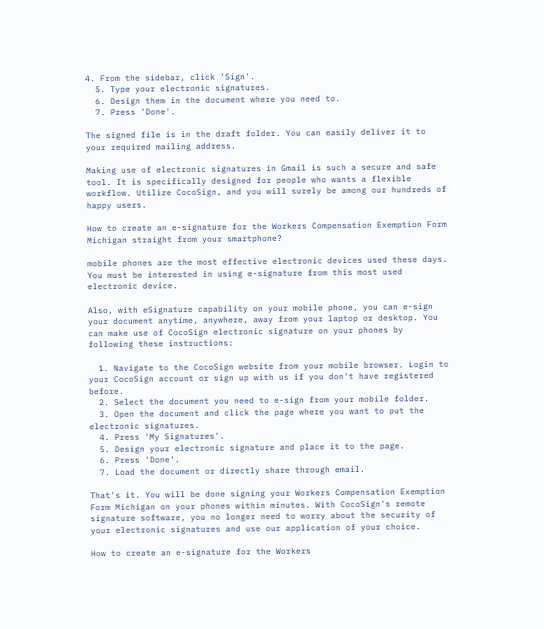4. From the sidebar, click 'Sign'.
  5. Type your electronic signatures.
  6. Design them in the document where you need to.
  7. Press 'Done'.

The signed file is in the draft folder. You can easily deliver it to your required mailing address.

Making use of electronic signatures in Gmail is such a secure and safe tool. It is specifically designed for people who wants a flexible workflow. Utilize CocoSign, and you will surely be among our hundreds of happy users.

How to create an e-signature for the Workers Compensation Exemption Form Michigan straight from your smartphone?

mobile phones are the most effective electronic devices used these days. You must be interested in using e-signature from this most used electronic device.

Also, with eSignature capability on your mobile phone, you can e-sign your document anytime, anywhere, away from your laptop or desktop. You can make use of CocoSign electronic signature on your phones by following these instructions:

  1. Navigate to the CocoSign website from your mobile browser. Login to your CocoSign account or sign up with us if you don't have registered before.
  2. Select the document you need to e-sign from your mobile folder.
  3. Open the document and click the page where you want to put the electronic signatures.
  4. Press 'My Signatures'.
  5. Design your electronic signature and place it to the page.
  6. Press 'Done'.
  7. Load the document or directly share through email.

That's it. You will be done signing your Workers Compensation Exemption Form Michigan on your phones within minutes. With CocoSign's remote signature software, you no longer need to worry about the security of your electronic signatures and use our application of your choice.

How to create an e-signature for the Workers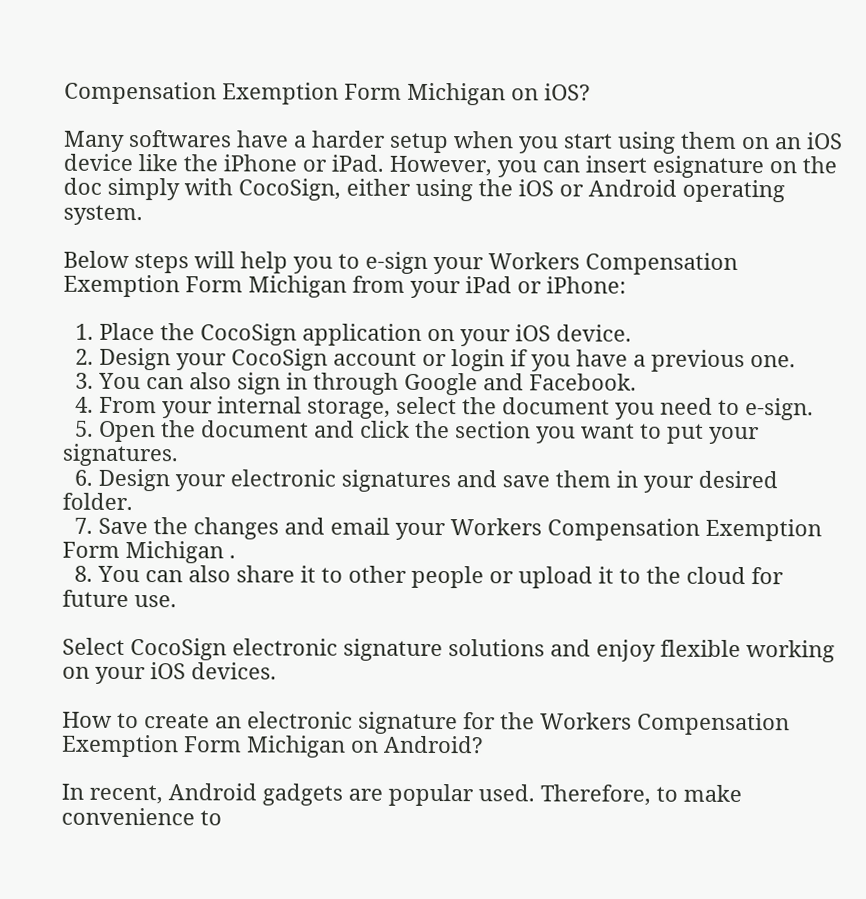Compensation Exemption Form Michigan on iOS?

Many softwares have a harder setup when you start using them on an iOS device like the iPhone or iPad. However, you can insert esignature on the doc simply with CocoSign, either using the iOS or Android operating system.

Below steps will help you to e-sign your Workers Compensation Exemption Form Michigan from your iPad or iPhone:

  1. Place the CocoSign application on your iOS device.
  2. Design your CocoSign account or login if you have a previous one.
  3. You can also sign in through Google and Facebook.
  4. From your internal storage, select the document you need to e-sign.
  5. Open the document and click the section you want to put your signatures.
  6. Design your electronic signatures and save them in your desired folder.
  7. Save the changes and email your Workers Compensation Exemption Form Michigan .
  8. You can also share it to other people or upload it to the cloud for future use.

Select CocoSign electronic signature solutions and enjoy flexible working on your iOS devices.

How to create an electronic signature for the Workers Compensation Exemption Form Michigan on Android?

In recent, Android gadgets are popular used. Therefore, to make convenience to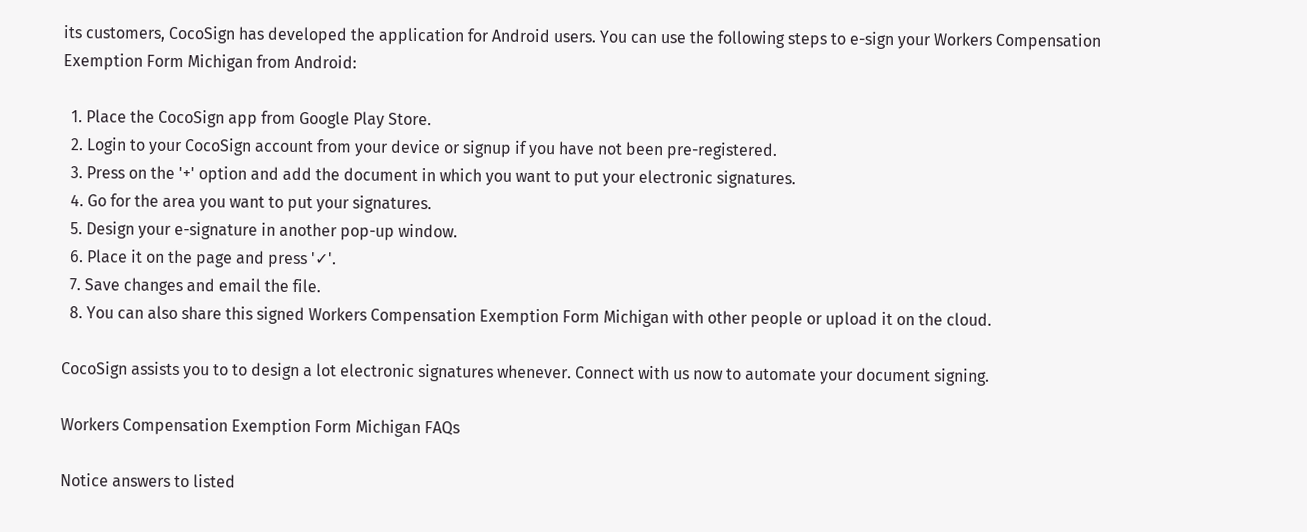its customers, CocoSign has developed the application for Android users. You can use the following steps to e-sign your Workers Compensation Exemption Form Michigan from Android:

  1. Place the CocoSign app from Google Play Store.
  2. Login to your CocoSign account from your device or signup if you have not been pre-registered.
  3. Press on the '+' option and add the document in which you want to put your electronic signatures.
  4. Go for the area you want to put your signatures.
  5. Design your e-signature in another pop-up window.
  6. Place it on the page and press '✓'.
  7. Save changes and email the file.
  8. You can also share this signed Workers Compensation Exemption Form Michigan with other people or upload it on the cloud.

CocoSign assists you to to design a lot electronic signatures whenever. Connect with us now to automate your document signing.

Workers Compensation Exemption Form Michigan FAQs

Notice answers to listed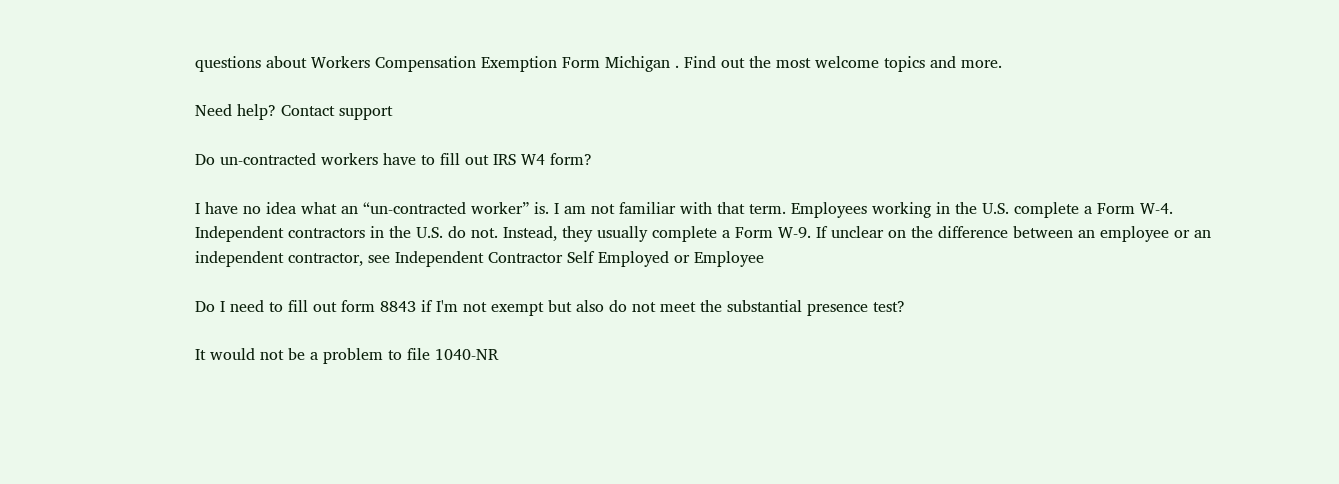questions about Workers Compensation Exemption Form Michigan . Find out the most welcome topics and more.

Need help? Contact support

Do un-contracted workers have to fill out IRS W4 form?

I have no idea what an “un-contracted worker” is. I am not familiar with that term. Employees working in the U.S. complete a Form W-4. Independent contractors in the U.S. do not. Instead, they usually complete a Form W-9. If unclear on the difference between an employee or an independent contractor, see Independent Contractor Self Employed or Employee

Do I need to fill out form 8843 if I'm not exempt but also do not meet the substantial presence test?

It would not be a problem to file 1040-NR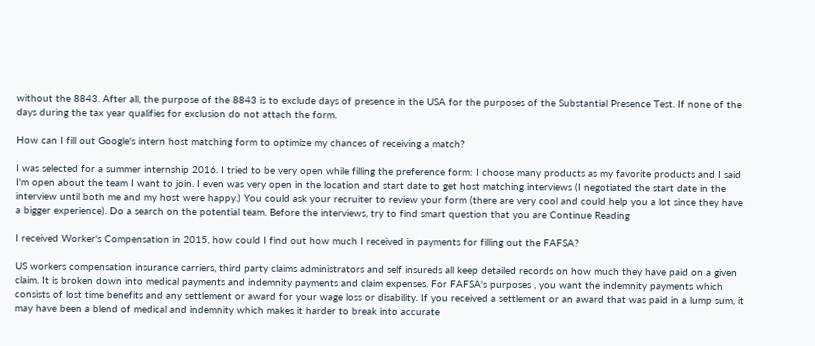without the 8843. After all, the purpose of the 8843 is to exclude days of presence in the USA for the purposes of the Substantial Presence Test. If none of the days during the tax year qualifies for exclusion do not attach the form.

How can I fill out Google's intern host matching form to optimize my chances of receiving a match?

I was selected for a summer internship 2016. I tried to be very open while filling the preference form: I choose many products as my favorite products and I said I'm open about the team I want to join. I even was very open in the location and start date to get host matching interviews (I negotiated the start date in the interview until both me and my host were happy.) You could ask your recruiter to review your form (there are very cool and could help you a lot since they have a bigger experience). Do a search on the potential team. Before the interviews, try to find smart question that you are Continue Reading

I received Worker's Compensation in 2015, how could I find out how much I received in payments for filling out the FAFSA?

US workers compensation insurance carriers, third party claims administrators and self insureds all keep detailed records on how much they have paid on a given claim. It is broken down into medical payments and indemnity payments and claim expenses. For FAFSA's purposes , you want the indemnity payments which consists of lost time benefits and any settlement or award for your wage loss or disability. If you received a settlement or an award that was paid in a lump sum, it may have been a blend of medical and indemnity which makes it harder to break into accurate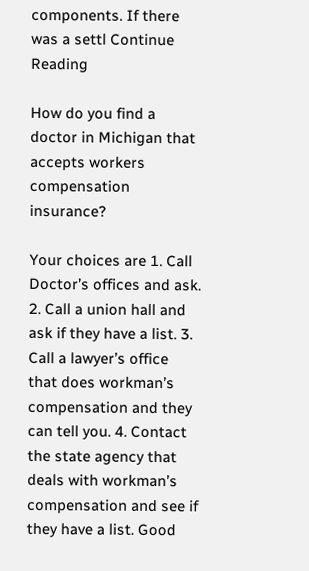components. If there was a settl Continue Reading

How do you find a doctor in Michigan that accepts workers compensation insurance?

Your choices are 1. Call Doctor’s offices and ask. 2. Call a union hall and ask if they have a list. 3. Call a lawyer’s office that does workman’s compensation and they can tell you. 4. Contact the state agency that deals with workman’s compensation and see if they have a list. Good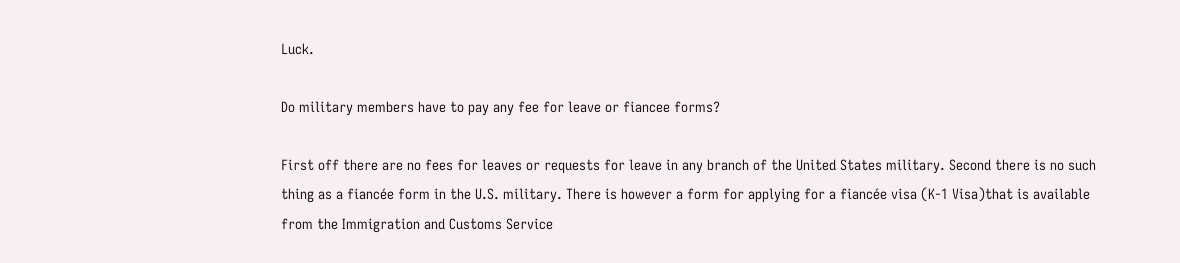Luck.

Do military members have to pay any fee for leave or fiancee forms?

First off there are no fees for leaves or requests for leave in any branch of the United States military. Second there is no such thing as a fiancée form in the U.S. military. There is however a form for applying for a fiancée visa (K-1 Visa)that is available from the Immigration and Customs Service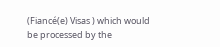(Fiancé(e) Visas ) which would be processed by the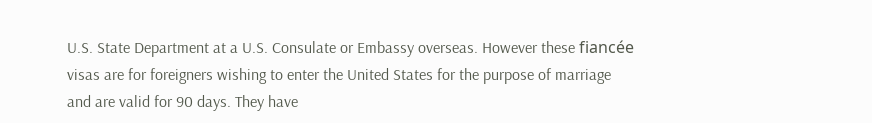U.S. State Department at a U.S. Consulate or Embassy overseas. However these fiancée visas are for foreigners wishing to enter the United States for the purpose of marriage and are valid for 90 days. They have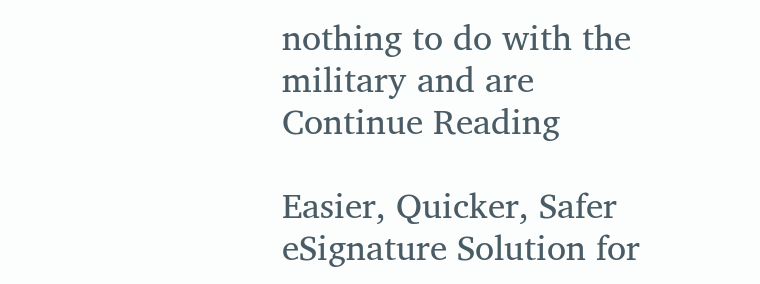nothing to do with the military and are Continue Reading

Easier, Quicker, Safer eSignature Solution for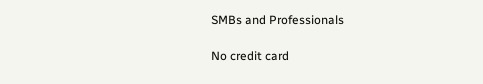SMBs and Professionals

No credit card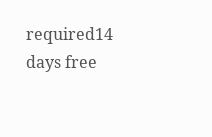required14 days free